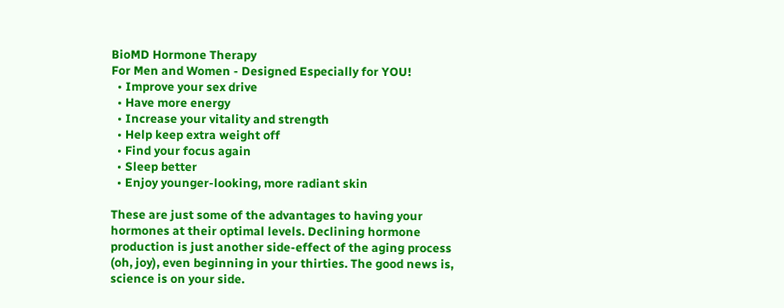BioMD Hormone Therapy
For Men and Women - Designed Especially for YOU!
  • Improve your sex drive
  • Have more energy
  • Increase your vitality and strength
  • Help keep extra weight off
  • Find your focus again
  • Sleep better
  • Enjoy younger-looking, more radiant skin

These are just some of the advantages to having your hormones at their optimal levels. Declining hormone production is just another side-effect of the aging process (oh, joy), even beginning in your thirties. The good news is, science is on your side.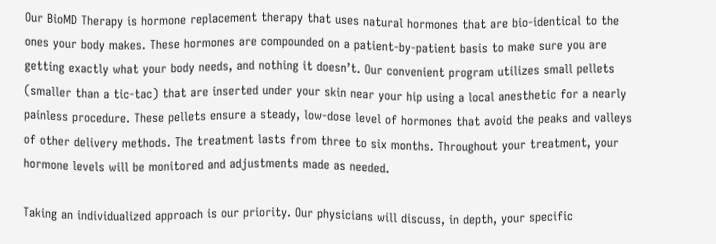Our BioMD Therapy is hormone replacement therapy that uses natural hormones that are bio-identical to the ones your body makes. These hormones are compounded on a patient-by-patient basis to make sure you are getting exactly what your body needs, and nothing it doesn’t. Our convenient program utilizes small pellets (smaller than a tic-tac) that are inserted under your skin near your hip using a local anesthetic for a nearly painless procedure. These pellets ensure a steady, low-dose level of hormones that avoid the peaks and valleys of other delivery methods. The treatment lasts from three to six months. Throughout your treatment, your hormone levels will be monitored and adjustments made as needed.

Taking an individualized approach is our priority. Our physicians will discuss, in depth, your specific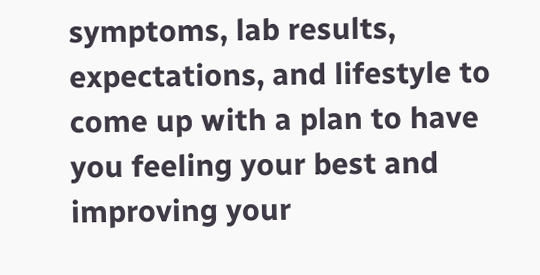symptoms, lab results, expectations, and lifestyle to come up with a plan to have you feeling your best and improving your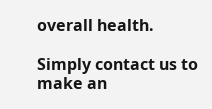overall health.

Simply contact us to make an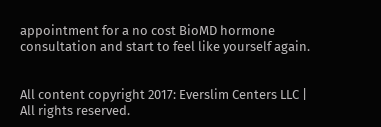appointment for a no cost BioMD hormone consultation and start to feel like yourself again.


All content copyright 2017: Everslim Centers LLC | All rights reserved.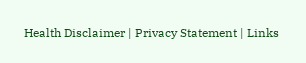Health Disclaimer | Privacy Statement | Links